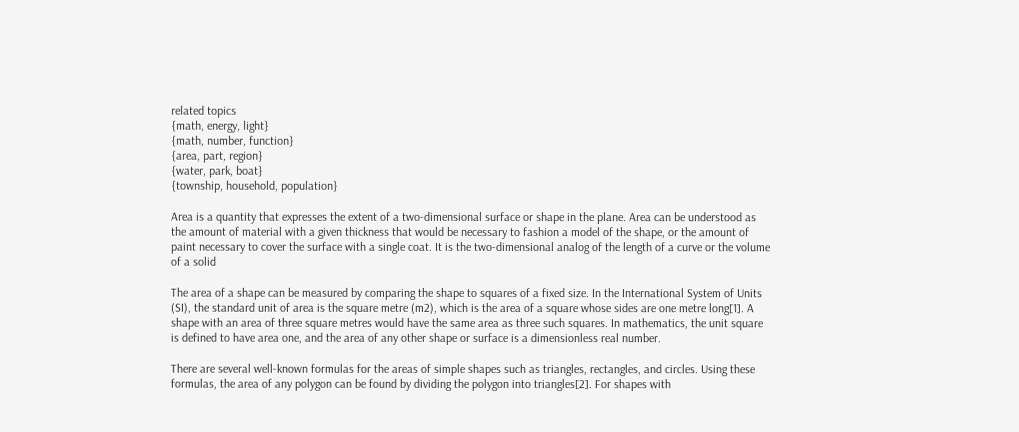related topics
{math, energy, light}
{math, number, function}
{area, part, region}
{water, park, boat}
{township, household, population}

Area is a quantity that expresses the extent of a two-dimensional surface or shape in the plane. Area can be understood as the amount of material with a given thickness that would be necessary to fashion a model of the shape, or the amount of paint necessary to cover the surface with a single coat. It is the two-dimensional analog of the length of a curve or the volume of a solid

The area of a shape can be measured by comparing the shape to squares of a fixed size. In the International System of Units (SI), the standard unit of area is the square metre (m2), which is the area of a square whose sides are one metre long[1]. A shape with an area of three square metres would have the same area as three such squares. In mathematics, the unit square is defined to have area one, and the area of any other shape or surface is a dimensionless real number.

There are several well-known formulas for the areas of simple shapes such as triangles, rectangles, and circles. Using these formulas, the area of any polygon can be found by dividing the polygon into triangles[2]. For shapes with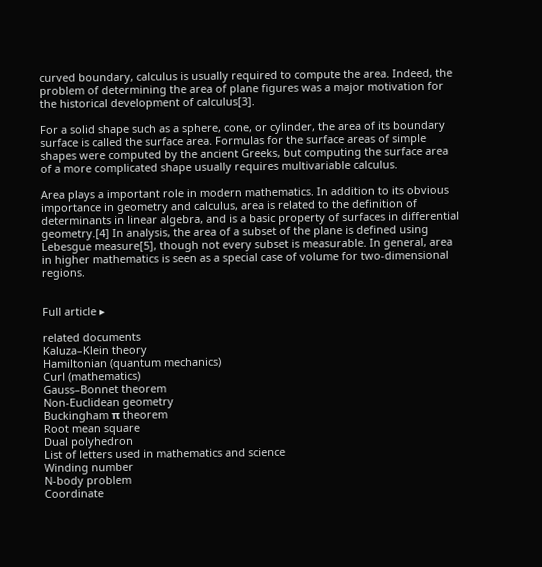curved boundary, calculus is usually required to compute the area. Indeed, the problem of determining the area of plane figures was a major motivation for the historical development of calculus[3].

For a solid shape such as a sphere, cone, or cylinder, the area of its boundary surface is called the surface area. Formulas for the surface areas of simple shapes were computed by the ancient Greeks, but computing the surface area of a more complicated shape usually requires multivariable calculus.

Area plays a important role in modern mathematics. In addition to its obvious importance in geometry and calculus, area is related to the definition of determinants in linear algebra, and is a basic property of surfaces in differential geometry.[4] In analysis, the area of a subset of the plane is defined using Lebesgue measure[5], though not every subset is measurable. In general, area in higher mathematics is seen as a special case of volume for two-dimensional regions.


Full article ▸

related documents
Kaluza–Klein theory
Hamiltonian (quantum mechanics)
Curl (mathematics)
Gauss–Bonnet theorem
Non-Euclidean geometry
Buckingham π theorem
Root mean square
Dual polyhedron
List of letters used in mathematics and science
Winding number
N-body problem
Coordinate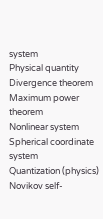system
Physical quantity
Divergence theorem
Maximum power theorem
Nonlinear system
Spherical coordinate system
Quantization (physics)
Novikov self-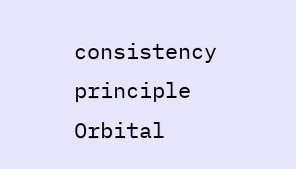consistency principle
Orbital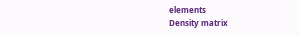elements
Density matrix